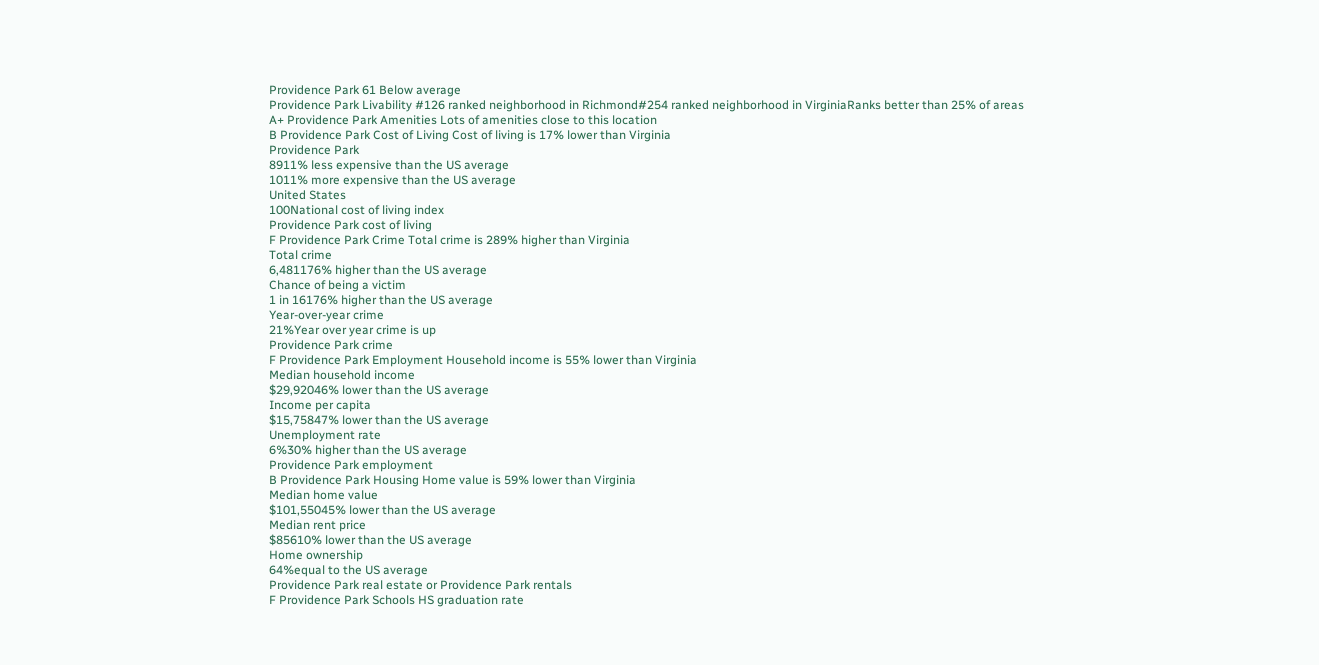Providence Park 61 Below average
Providence Park Livability #126 ranked neighborhood in Richmond#254 ranked neighborhood in VirginiaRanks better than 25% of areas
A+ Providence Park Amenities Lots of amenities close to this location
B Providence Park Cost of Living Cost of living is 17% lower than Virginia
Providence Park
8911% less expensive than the US average
1011% more expensive than the US average
United States
100National cost of living index
Providence Park cost of living
F Providence Park Crime Total crime is 289% higher than Virginia
Total crime
6,481176% higher than the US average
Chance of being a victim
1 in 16176% higher than the US average
Year-over-year crime
21%Year over year crime is up
Providence Park crime
F Providence Park Employment Household income is 55% lower than Virginia
Median household income
$29,92046% lower than the US average
Income per capita
$15,75847% lower than the US average
Unemployment rate
6%30% higher than the US average
Providence Park employment
B Providence Park Housing Home value is 59% lower than Virginia
Median home value
$101,55045% lower than the US average
Median rent price
$85610% lower than the US average
Home ownership
64%equal to the US average
Providence Park real estate or Providence Park rentals
F Providence Park Schools HS graduation rate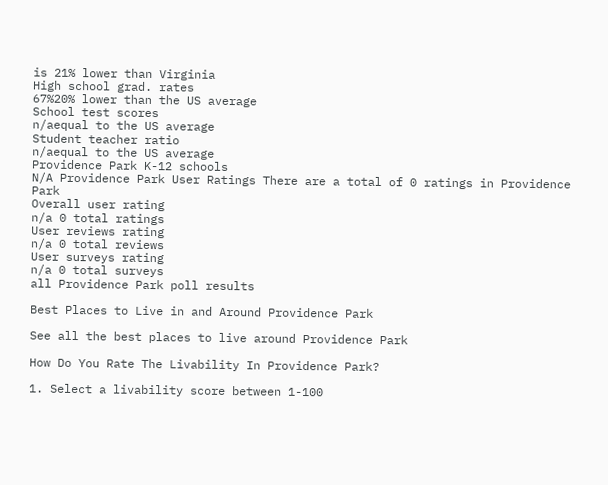is 21% lower than Virginia
High school grad. rates
67%20% lower than the US average
School test scores
n/aequal to the US average
Student teacher ratio
n/aequal to the US average
Providence Park K-12 schools
N/A Providence Park User Ratings There are a total of 0 ratings in Providence Park
Overall user rating
n/a 0 total ratings
User reviews rating
n/a 0 total reviews
User surveys rating
n/a 0 total surveys
all Providence Park poll results

Best Places to Live in and Around Providence Park

See all the best places to live around Providence Park

How Do You Rate The Livability In Providence Park?

1. Select a livability score between 1-100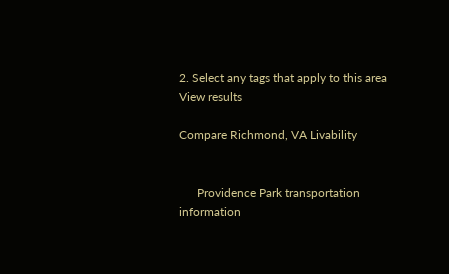2. Select any tags that apply to this area View results

Compare Richmond, VA Livability


      Providence Park transportation information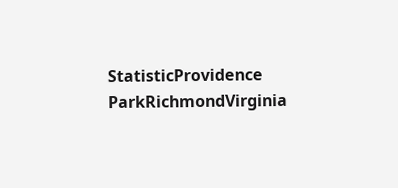StatisticProvidence ParkRichmondVirginia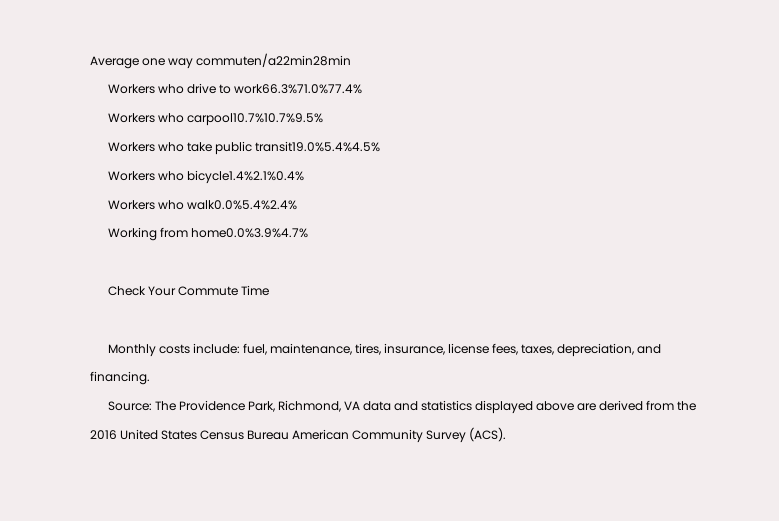Average one way commuten/a22min28min
      Workers who drive to work66.3%71.0%77.4%
      Workers who carpool10.7%10.7%9.5%
      Workers who take public transit19.0%5.4%4.5%
      Workers who bicycle1.4%2.1%0.4%
      Workers who walk0.0%5.4%2.4%
      Working from home0.0%3.9%4.7%

      Check Your Commute Time

      Monthly costs include: fuel, maintenance, tires, insurance, license fees, taxes, depreciation, and financing.
      Source: The Providence Park, Richmond, VA data and statistics displayed above are derived from the 2016 United States Census Bureau American Community Survey (ACS).